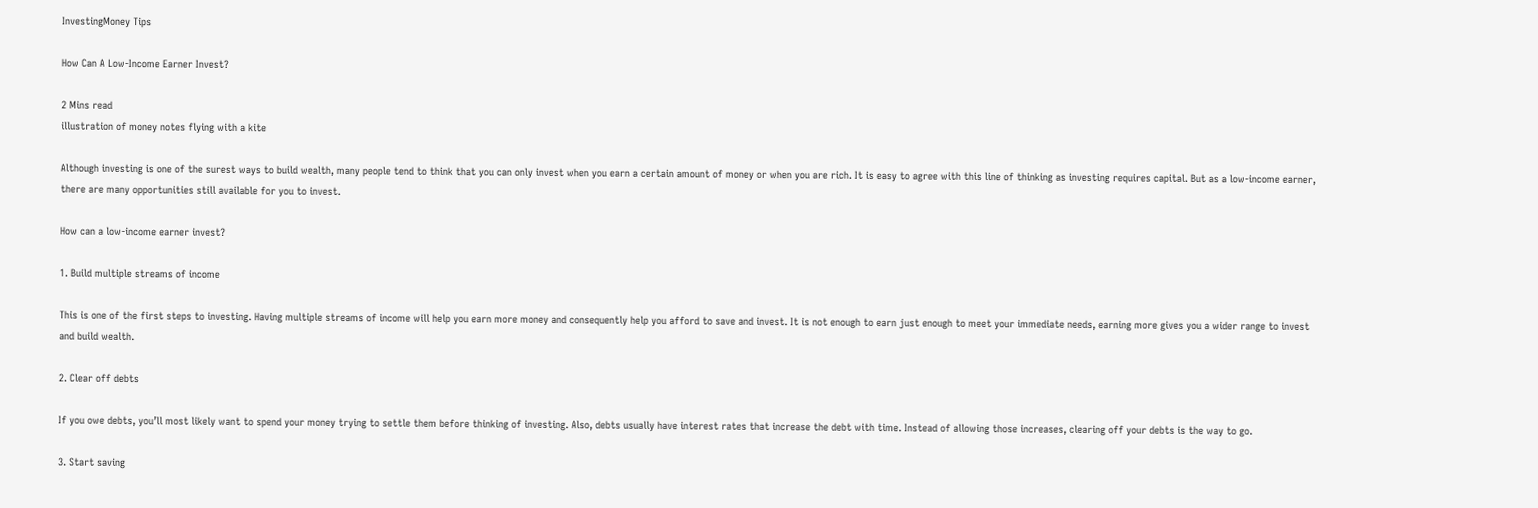InvestingMoney Tips

How Can A Low-Income Earner Invest?

2 Mins read
illustration of money notes flying with a kite

Although investing is one of the surest ways to build wealth, many people tend to think that you can only invest when you earn a certain amount of money or when you are rich. It is easy to agree with this line of thinking as investing requires capital. But as a low-income earner, there are many opportunities still available for you to invest.

How can a low-income earner invest?

1. Build multiple streams of income

This is one of the first steps to investing. Having multiple streams of income will help you earn more money and consequently help you afford to save and invest. It is not enough to earn just enough to meet your immediate needs, earning more gives you a wider range to invest and build wealth.

2. Clear off debts

If you owe debts, you’ll most likely want to spend your money trying to settle them before thinking of investing. Also, debts usually have interest rates that increase the debt with time. Instead of allowing those increases, clearing off your debts is the way to go.

3. Start saving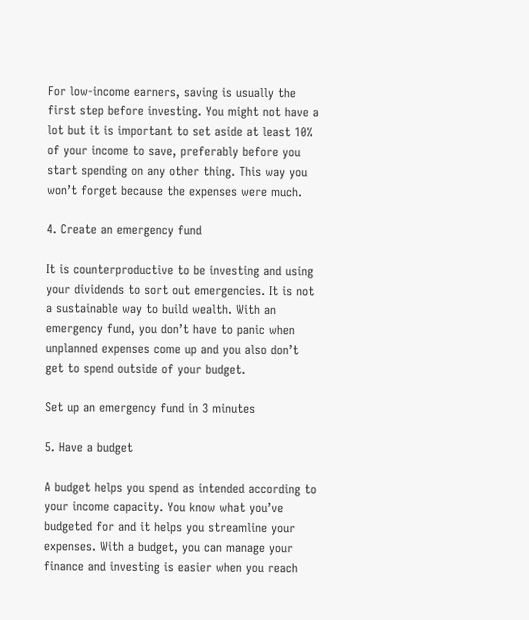For low-income earners, saving is usually the first step before investing. You might not have a lot but it is important to set aside at least 10% of your income to save, preferably before you start spending on any other thing. This way you won’t forget because the expenses were much.

4. Create an emergency fund

It is counterproductive to be investing and using your dividends to sort out emergencies. It is not a sustainable way to build wealth. With an emergency fund, you don’t have to panic when unplanned expenses come up and you also don’t get to spend outside of your budget.

Set up an emergency fund in 3 minutes

5. Have a budget

A budget helps you spend as intended according to your income capacity. You know what you’ve budgeted for and it helps you streamline your expenses. With a budget, you can manage your finance and investing is easier when you reach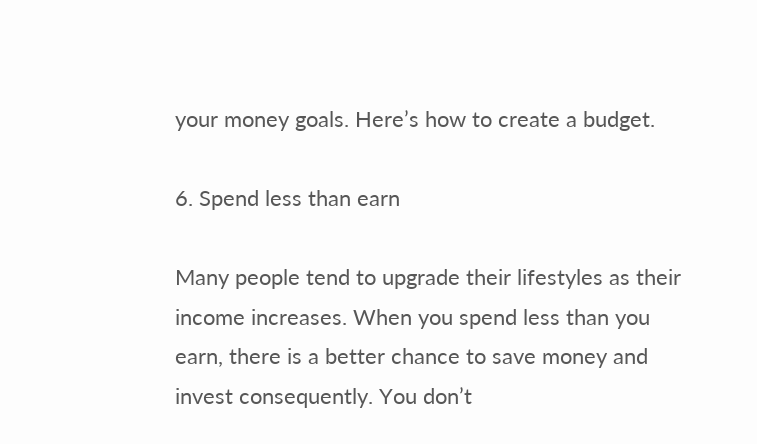your money goals. Here’s how to create a budget.

6. Spend less than earn

Many people tend to upgrade their lifestyles as their income increases. When you spend less than you earn, there is a better chance to save money and invest consequently. You don’t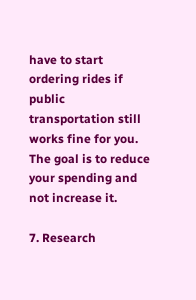have to start ordering rides if public transportation still works fine for you. The goal is to reduce your spending and not increase it.

7. Research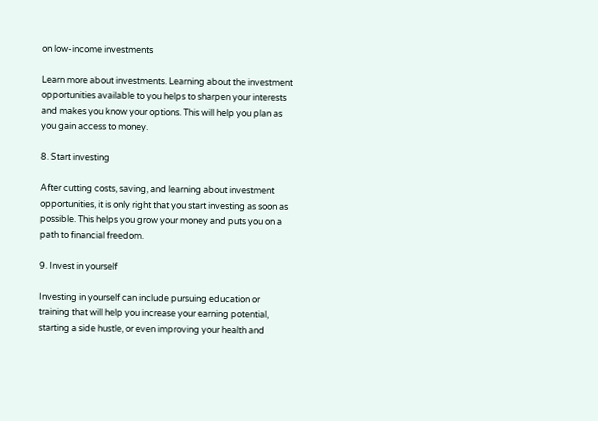on low-income investments

Learn more about investments. Learning about the investment opportunities available to you helps to sharpen your interests and makes you know your options. This will help you plan as you gain access to money.

8. Start investing

After cutting costs, saving, and learning about investment opportunities, it is only right that you start investing as soon as possible. This helps you grow your money and puts you on a path to financial freedom.

9. Invest in yourself

Investing in yourself can include pursuing education or training that will help you increase your earning potential, starting a side hustle, or even improving your health and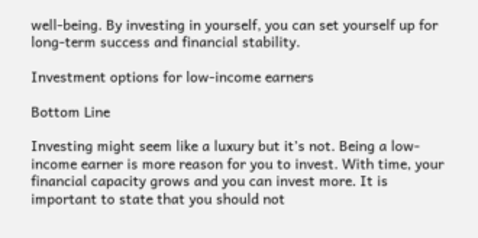well-being. By investing in yourself, you can set yourself up for long-term success and financial stability.

Investment options for low-income earners

Bottom Line

Investing might seem like a luxury but it’s not. Being a low-income earner is more reason for you to invest. With time, your financial capacity grows and you can invest more. It is important to state that you should not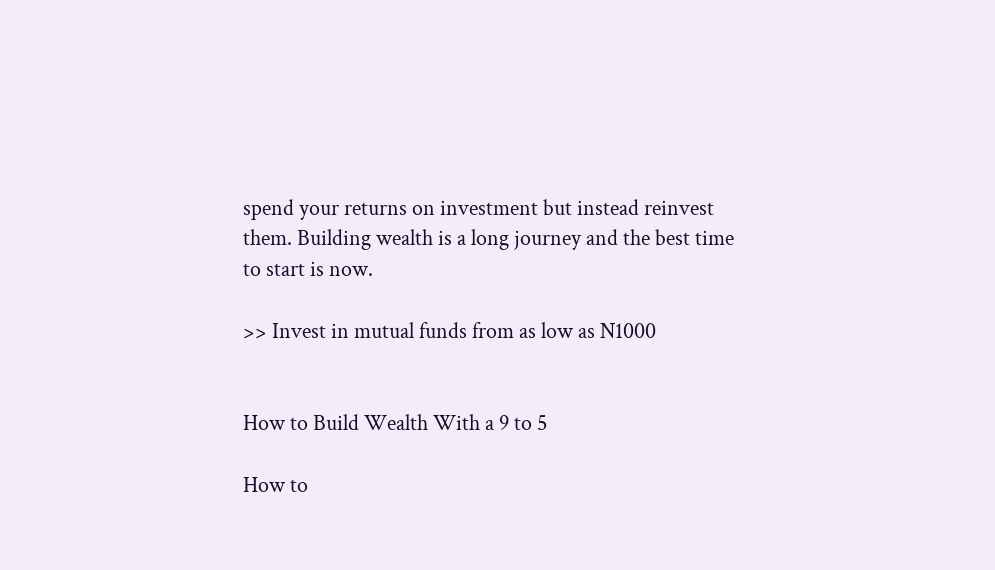spend your returns on investment but instead reinvest them. Building wealth is a long journey and the best time to start is now.

>> Invest in mutual funds from as low as N1000


How to Build Wealth With a 9 to 5

How to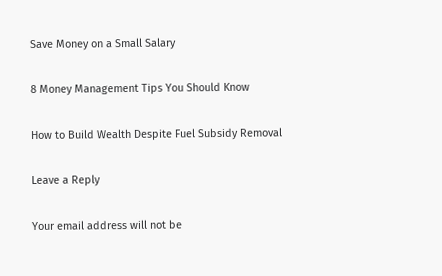Save Money on a Small Salary

8 Money Management Tips You Should Know

How to Build Wealth Despite Fuel Subsidy Removal

Leave a Reply

Your email address will not be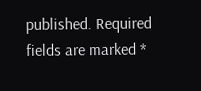published. Required fields are marked *